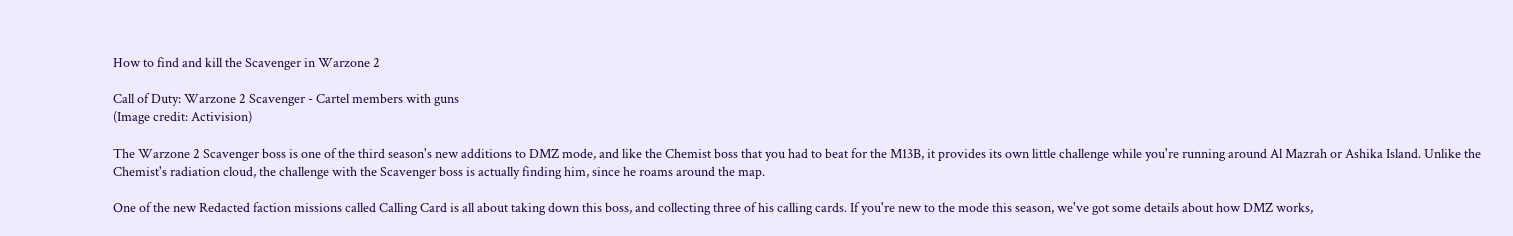How to find and kill the Scavenger in Warzone 2

Call of Duty: Warzone 2 Scavenger - Cartel members with guns
(Image credit: Activision)

The Warzone 2 Scavenger boss is one of the third season's new additions to DMZ mode, and like the Chemist boss that you had to beat for the M13B, it provides its own little challenge while you're running around Al Mazrah or Ashika Island. Unlike the Chemist's radiation cloud, the challenge with the Scavenger boss is actually finding him, since he roams around the map.

One of the new Redacted faction missions called Calling Card is all about taking down this boss, and collecting three of his calling cards. If you're new to the mode this season, we've got some details about how DMZ works,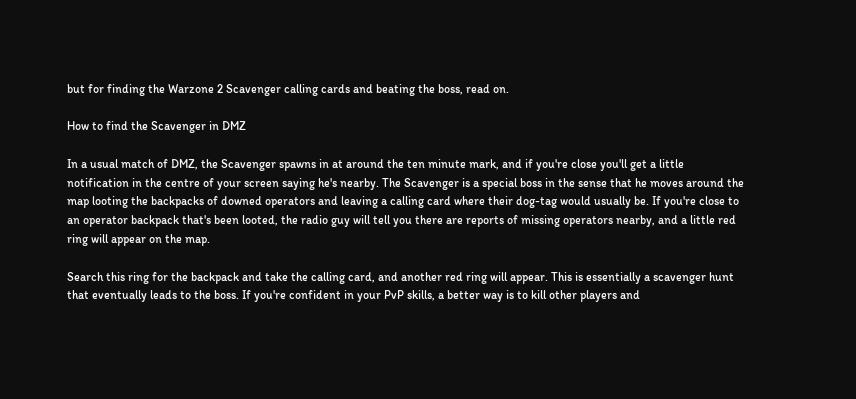but for finding the Warzone 2 Scavenger calling cards and beating the boss, read on.

How to find the Scavenger in DMZ

In a usual match of DMZ, the Scavenger spawns in at around the ten minute mark, and if you're close you'll get a little notification in the centre of your screen saying he's nearby. The Scavenger is a special boss in the sense that he moves around the map looting the backpacks of downed operators and leaving a calling card where their dog-tag would usually be. If you're close to an operator backpack that's been looted, the radio guy will tell you there are reports of missing operators nearby, and a little red ring will appear on the map.

Search this ring for the backpack and take the calling card, and another red ring will appear. This is essentially a scavenger hunt that eventually leads to the boss. If you're confident in your PvP skills, a better way is to kill other players and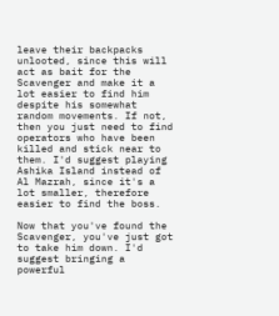leave their backpacks unlooted, since this will act as bait for the Scavenger and make it a lot easier to find him despite his somewhat random movements. If not, then you just need to find operators who have been killed and stick near to them. I'd suggest playing Ashika Island instead of Al Mazrah, since it's a lot smaller, therefore easier to find the boss.

Now that you've found the Scavenger, you've just got to take him down. I'd suggest bringing a powerful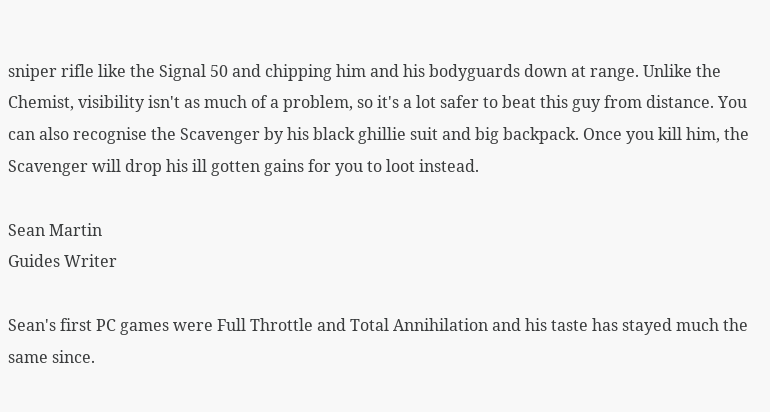sniper rifle like the Signal 50 and chipping him and his bodyguards down at range. Unlike the Chemist, visibility isn't as much of a problem, so it's a lot safer to beat this guy from distance. You can also recognise the Scavenger by his black ghillie suit and big backpack. Once you kill him, the Scavenger will drop his ill gotten gains for you to loot instead.

Sean Martin
Guides Writer

Sean's first PC games were Full Throttle and Total Annihilation and his taste has stayed much the same since.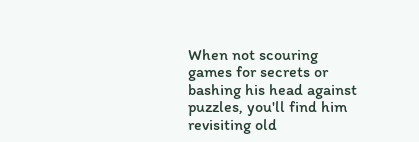When not scouring games for secrets or bashing his head against puzzles, you'll find him revisiting old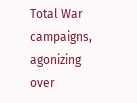Total War campaigns, agonizing over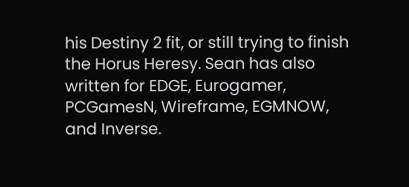his Destiny 2 fit, or still trying to finish the Horus Heresy. Sean has also written for EDGE, Eurogamer, PCGamesN, Wireframe, EGMNOW, and Inverse.